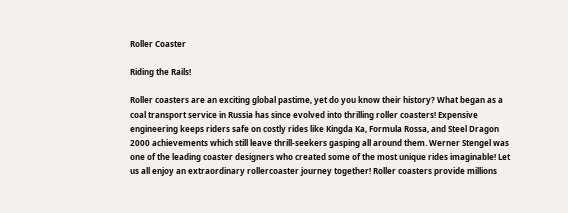Roller Coaster

Riding the Rails!

Roller coasters are an exciting global pastime, yet do you know their history? What began as a coal transport service in Russia has since evolved into thrilling roller coasters! Expensive engineering keeps riders safe on costly rides like Kingda Ka, Formula Rossa, and Steel Dragon 2000 achievements which still leave thrill-seekers gasping all around them. Werner Stengel was one of the leading coaster designers who created some of the most unique rides imaginable! Let us all enjoy an extraordinary rollercoaster journey together! Roller coasters provide millions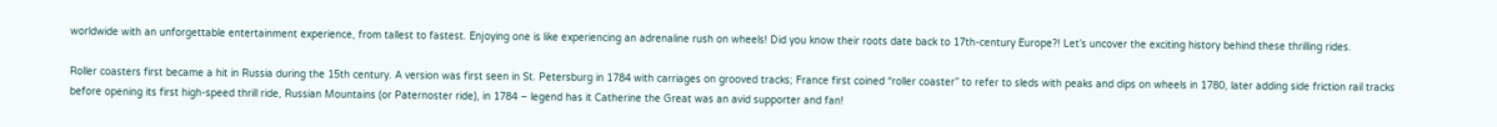worldwide with an unforgettable entertainment experience, from tallest to fastest. Enjoying one is like experiencing an adrenaline rush on wheels! Did you know their roots date back to 17th-century Europe?! Let’s uncover the exciting history behind these thrilling rides.

Roller coasters first became a hit in Russia during the 15th century. A version was first seen in St. Petersburg in 1784 with carriages on grooved tracks; France first coined “roller coaster” to refer to sleds with peaks and dips on wheels in 1780, later adding side friction rail tracks before opening its first high-speed thrill ride, Russian Mountains (or Paternoster ride), in 1784 – legend has it Catherine the Great was an avid supporter and fan!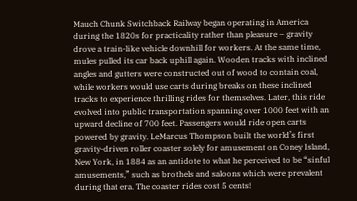Mauch Chunk Switchback Railway began operating in America during the 1820s for practicality rather than pleasure – gravity drove a train-like vehicle downhill for workers. At the same time, mules pulled its car back uphill again. Wooden tracks with inclined angles and gutters were constructed out of wood to contain coal, while workers would use carts during breaks on these inclined tracks to experience thrilling rides for themselves. Later, this ride evolved into public transportation spanning over 1000 feet with an upward decline of 700 feet. Passengers would ride open carts powered by gravity. LeMarcus Thompson built the world’s first gravity-driven roller coaster solely for amusement on Coney Island, New York, in 1884 as an antidote to what he perceived to be “sinful amusements,” such as brothels and saloons which were prevalent during that era. The coaster rides cost 5 cents!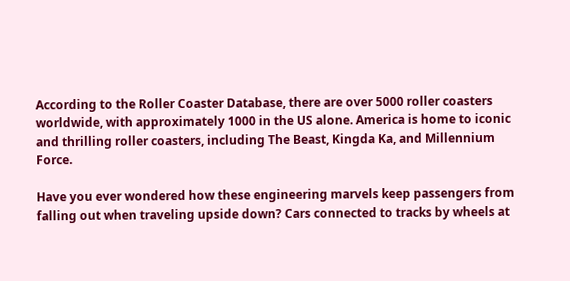According to the Roller Coaster Database, there are over 5000 roller coasters worldwide, with approximately 1000 in the US alone. America is home to iconic and thrilling roller coasters, including The Beast, Kingda Ka, and Millennium Force.

Have you ever wondered how these engineering marvels keep passengers from falling out when traveling upside down? Cars connected to tracks by wheels at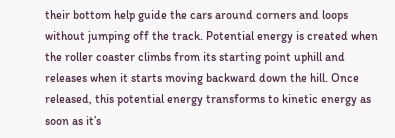their bottom help guide the cars around corners and loops without jumping off the track. Potential energy is created when the roller coaster climbs from its starting point uphill and releases when it starts moving backward down the hill. Once released, this potential energy transforms to kinetic energy as soon as it’s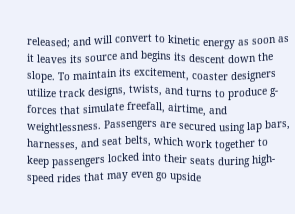released; and will convert to kinetic energy as soon as it leaves its source and begins its descent down the slope. To maintain its excitement, coaster designers utilize track designs, twists, and turns to produce g-forces that simulate freefall, airtime, and weightlessness. Passengers are secured using lap bars, harnesses, and seat belts, which work together to keep passengers locked into their seats during high-speed rides that may even go upside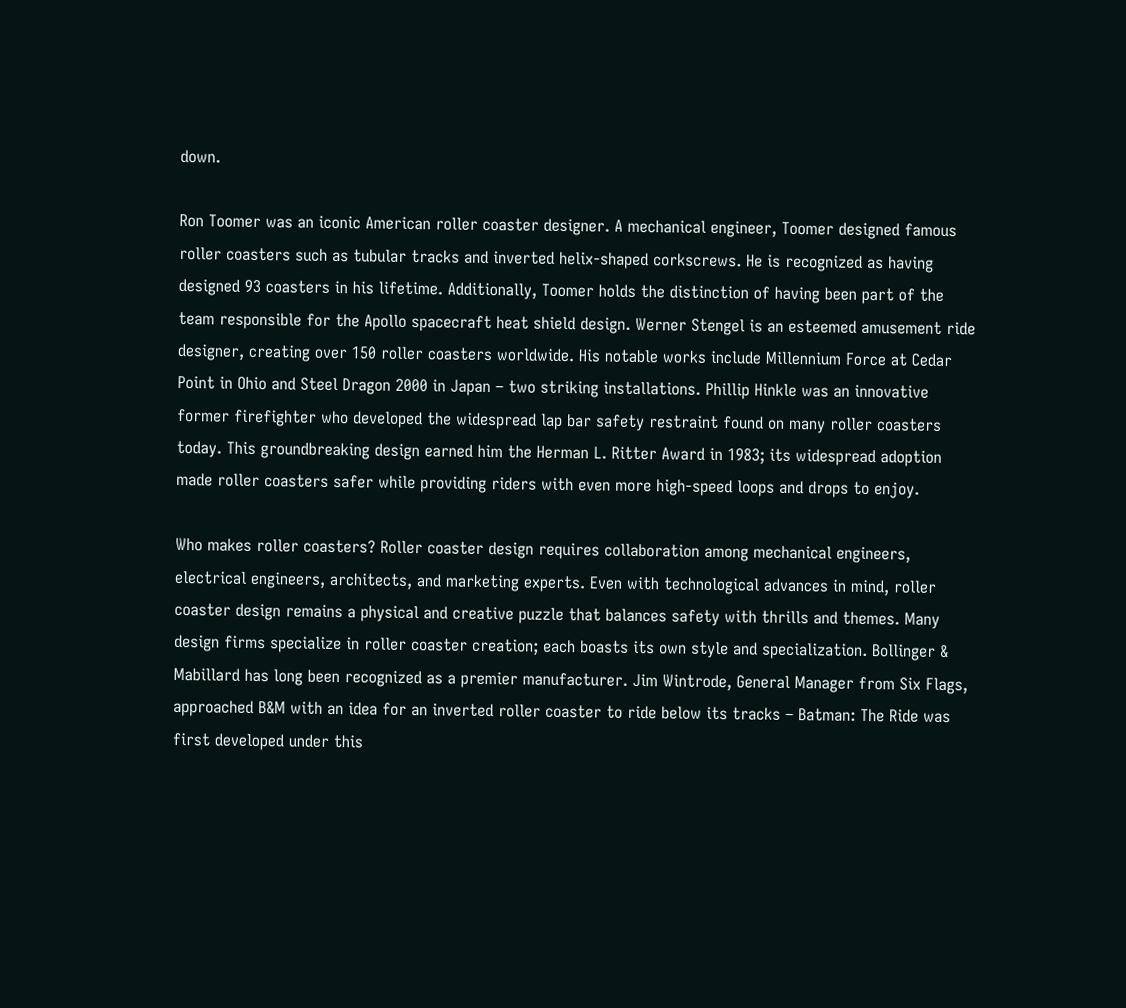down.

Ron Toomer was an iconic American roller coaster designer. A mechanical engineer, Toomer designed famous roller coasters such as tubular tracks and inverted helix-shaped corkscrews. He is recognized as having designed 93 coasters in his lifetime. Additionally, Toomer holds the distinction of having been part of the team responsible for the Apollo spacecraft heat shield design. Werner Stengel is an esteemed amusement ride designer, creating over 150 roller coasters worldwide. His notable works include Millennium Force at Cedar Point in Ohio and Steel Dragon 2000 in Japan – two striking installations. Phillip Hinkle was an innovative former firefighter who developed the widespread lap bar safety restraint found on many roller coasters today. This groundbreaking design earned him the Herman L. Ritter Award in 1983; its widespread adoption made roller coasters safer while providing riders with even more high-speed loops and drops to enjoy.

Who makes roller coasters? Roller coaster design requires collaboration among mechanical engineers, electrical engineers, architects, and marketing experts. Even with technological advances in mind, roller coaster design remains a physical and creative puzzle that balances safety with thrills and themes. Many design firms specialize in roller coaster creation; each boasts its own style and specialization. Bollinger & Mabillard has long been recognized as a premier manufacturer. Jim Wintrode, General Manager from Six Flags, approached B&M with an idea for an inverted roller coaster to ride below its tracks – Batman: The Ride was first developed under this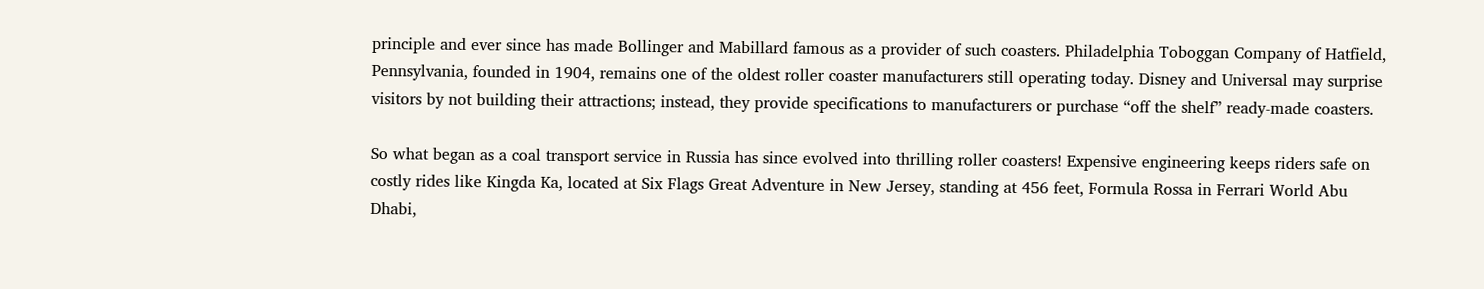principle and ever since has made Bollinger and Mabillard famous as a provider of such coasters. Philadelphia Toboggan Company of Hatfield, Pennsylvania, founded in 1904, remains one of the oldest roller coaster manufacturers still operating today. Disney and Universal may surprise visitors by not building their attractions; instead, they provide specifications to manufacturers or purchase “off the shelf” ready-made coasters.

So what began as a coal transport service in Russia has since evolved into thrilling roller coasters! Expensive engineering keeps riders safe on costly rides like Kingda Ka, located at Six Flags Great Adventure in New Jersey, standing at 456 feet, Formula Rossa in Ferrari World Abu Dhabi,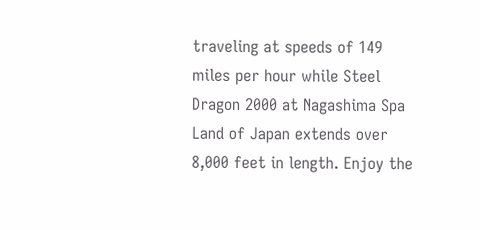traveling at speeds of 149 miles per hour while Steel Dragon 2000 at Nagashima Spa Land of Japan extends over 8,000 feet in length. Enjoy the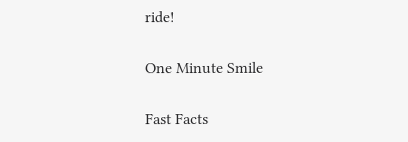ride!

One Minute Smile

Fast Facts